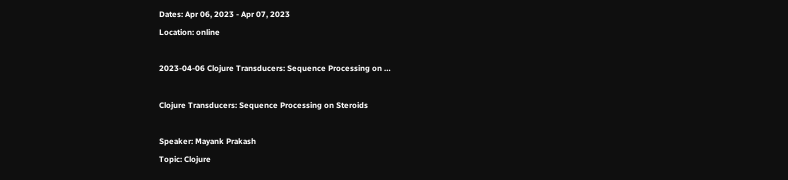Dates: Apr 06, 2023 - Apr 07, 2023
Location: online

2023-04-06 Clojure Transducers: Sequence Processing on …

Clojure Transducers: Sequence Processing on Steroids

Speaker: Mayank Prakash
Topic: Clojure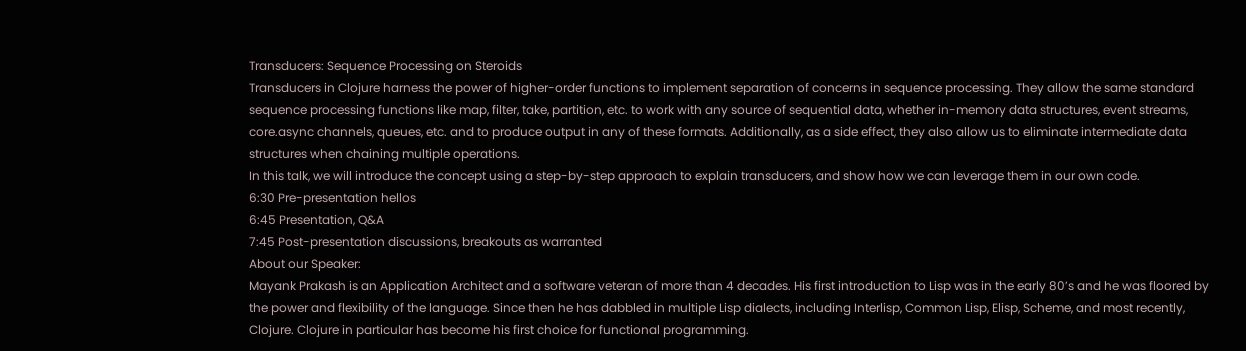Transducers: Sequence Processing on Steroids
Transducers in Clojure harness the power of higher-order functions to implement separation of concerns in sequence processing. They allow the same standard sequence processing functions like map, filter, take, partition, etc. to work with any source of sequential data, whether in-memory data structures, event streams, core.async channels, queues, etc. and to produce output in any of these formats. Additionally, as a side effect, they also allow us to eliminate intermediate data structures when chaining multiple operations.
In this talk, we will introduce the concept using a step-by-step approach to explain transducers, and show how we can leverage them in our own code.
6:30 Pre-presentation hellos
6:45 Presentation, Q&A
7:45 Post-presentation discussions, breakouts as warranted
About our Speaker:
Mayank Prakash is an Application Architect and a software veteran of more than 4 decades. His first introduction to Lisp was in the early 80’s and he was floored by the power and flexibility of the language. Since then he has dabbled in multiple Lisp dialects, including Interlisp, Common Lisp, Elisp, Scheme, and most recently, Clojure. Clojure in particular has become his first choice for functional programming.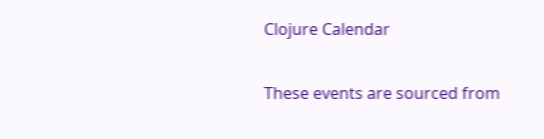Clojure Calendar

These events are sourced from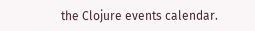the Clojure events calendar.